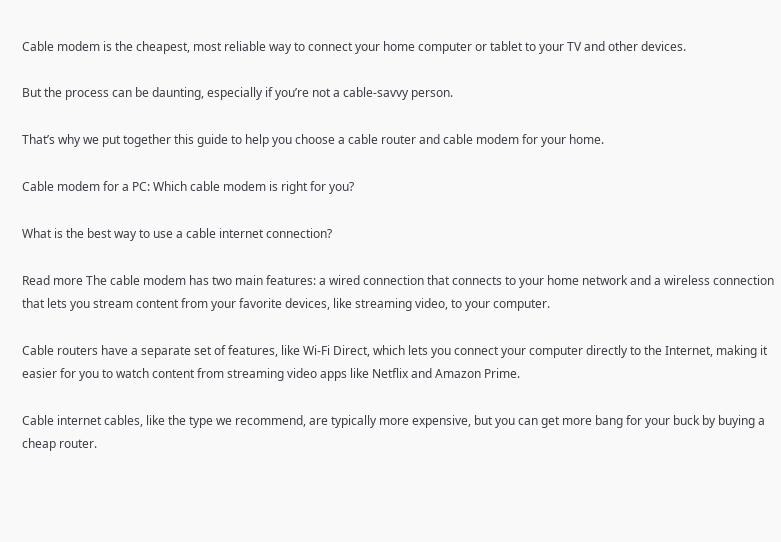Cable modem is the cheapest, most reliable way to connect your home computer or tablet to your TV and other devices.

But the process can be daunting, especially if you’re not a cable-savvy person.

That’s why we put together this guide to help you choose a cable router and cable modem for your home.

Cable modem for a PC: Which cable modem is right for you?

What is the best way to use a cable internet connection?

Read more The cable modem has two main features: a wired connection that connects to your home network and a wireless connection that lets you stream content from your favorite devices, like streaming video, to your computer.

Cable routers have a separate set of features, like Wi-Fi Direct, which lets you connect your computer directly to the Internet, making it easier for you to watch content from streaming video apps like Netflix and Amazon Prime.

Cable internet cables, like the type we recommend, are typically more expensive, but you can get more bang for your buck by buying a cheap router.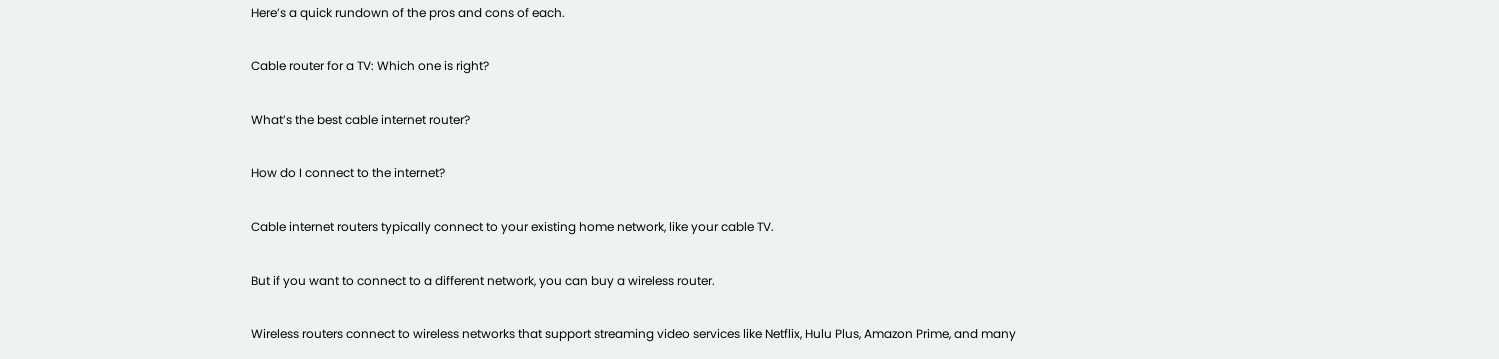Here’s a quick rundown of the pros and cons of each.

Cable router for a TV: Which one is right?

What’s the best cable internet router?

How do I connect to the internet?

Cable internet routers typically connect to your existing home network, like your cable TV.

But if you want to connect to a different network, you can buy a wireless router.

Wireless routers connect to wireless networks that support streaming video services like Netflix, Hulu Plus, Amazon Prime, and many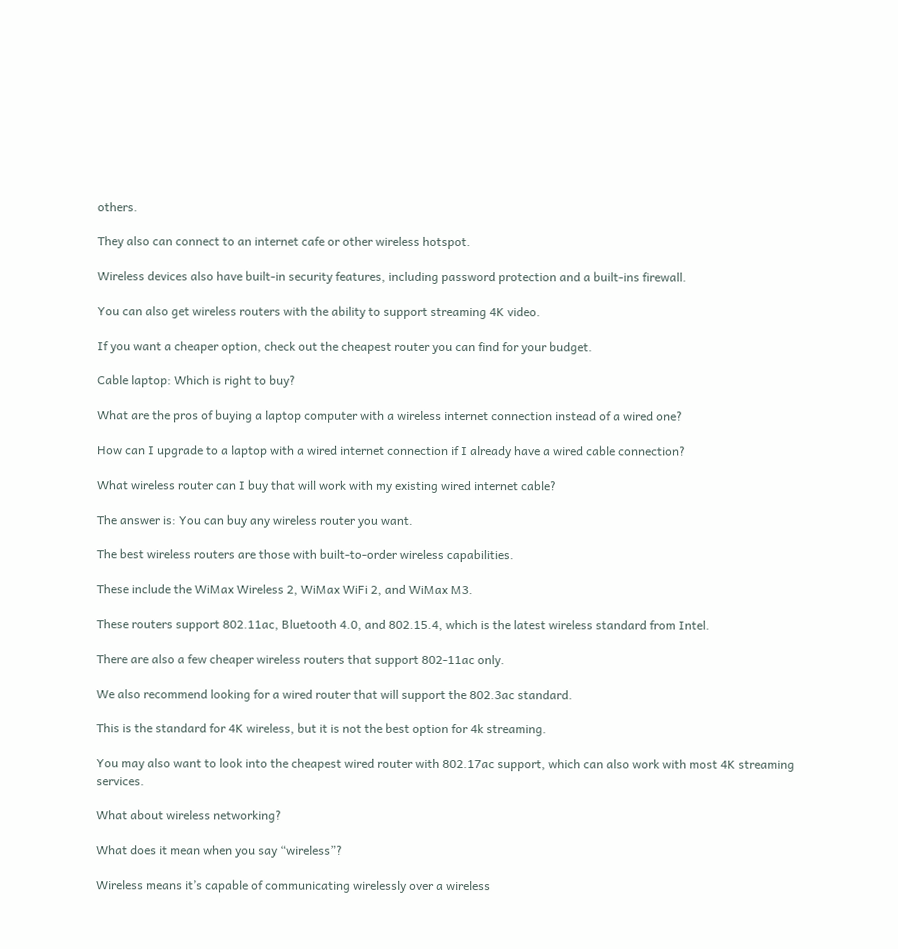others.

They also can connect to an internet cafe or other wireless hotspot.

Wireless devices also have built-in security features, including password protection and a built-ins firewall.

You can also get wireless routers with the ability to support streaming 4K video.

If you want a cheaper option, check out the cheapest router you can find for your budget.

Cable laptop: Which is right to buy?

What are the pros of buying a laptop computer with a wireless internet connection instead of a wired one?

How can I upgrade to a laptop with a wired internet connection if I already have a wired cable connection?

What wireless router can I buy that will work with my existing wired internet cable?

The answer is: You can buy any wireless router you want.

The best wireless routers are those with built-to-order wireless capabilities.

These include the WiMax Wireless 2, WiMax WiFi 2, and WiMax M3.

These routers support 802.11ac, Bluetooth 4.0, and 802.15.4, which is the latest wireless standard from Intel.

There are also a few cheaper wireless routers that support 802-11ac only.

We also recommend looking for a wired router that will support the 802.3ac standard.

This is the standard for 4K wireless, but it is not the best option for 4k streaming.

You may also want to look into the cheapest wired router with 802.17ac support, which can also work with most 4K streaming services.

What about wireless networking?

What does it mean when you say “wireless”?

Wireless means it’s capable of communicating wirelessly over a wireless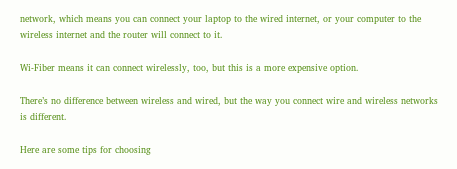network, which means you can connect your laptop to the wired internet, or your computer to the wireless internet and the router will connect to it.

Wi-Fiber means it can connect wirelessly, too, but this is a more expensive option.

There’s no difference between wireless and wired, but the way you connect wire and wireless networks is different.

Here are some tips for choosing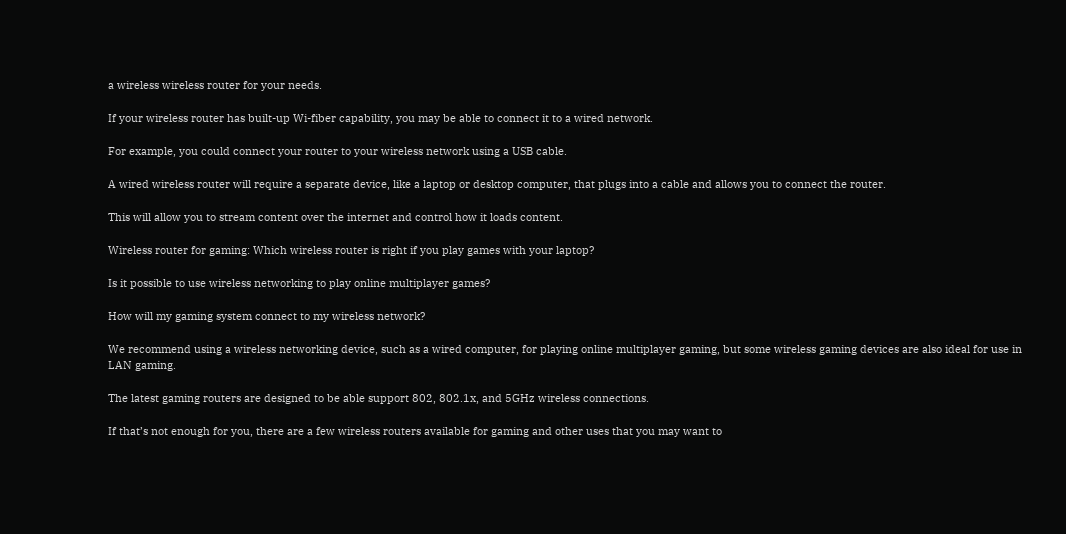a wireless wireless router for your needs.

If your wireless router has built-up Wi-fiber capability, you may be able to connect it to a wired network.

For example, you could connect your router to your wireless network using a USB cable.

A wired wireless router will require a separate device, like a laptop or desktop computer, that plugs into a cable and allows you to connect the router.

This will allow you to stream content over the internet and control how it loads content.

Wireless router for gaming: Which wireless router is right if you play games with your laptop?

Is it possible to use wireless networking to play online multiplayer games?

How will my gaming system connect to my wireless network?

We recommend using a wireless networking device, such as a wired computer, for playing online multiplayer gaming, but some wireless gaming devices are also ideal for use in LAN gaming.

The latest gaming routers are designed to be able support 802, 802.1x, and 5GHz wireless connections.

If that’s not enough for you, there are a few wireless routers available for gaming and other uses that you may want to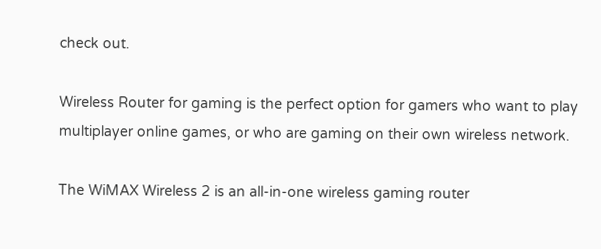check out.

Wireless Router for gaming is the perfect option for gamers who want to play multiplayer online games, or who are gaming on their own wireless network.

The WiMAX Wireless 2 is an all-in-one wireless gaming router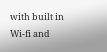with built in Wi-fi and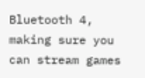Bluetooth 4, making sure you can stream games